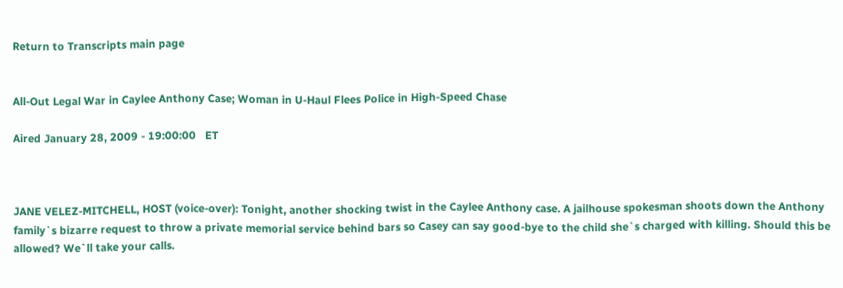Return to Transcripts main page


All-Out Legal War in Caylee Anthony Case; Woman in U-Haul Flees Police in High-Speed Chase

Aired January 28, 2009 - 19:00:00   ET



JANE VELEZ-MITCHELL, HOST (voice-over): Tonight, another shocking twist in the Caylee Anthony case. A jailhouse spokesman shoots down the Anthony family`s bizarre request to throw a private memorial service behind bars so Casey can say good-bye to the child she`s charged with killing. Should this be allowed? We`ll take your calls.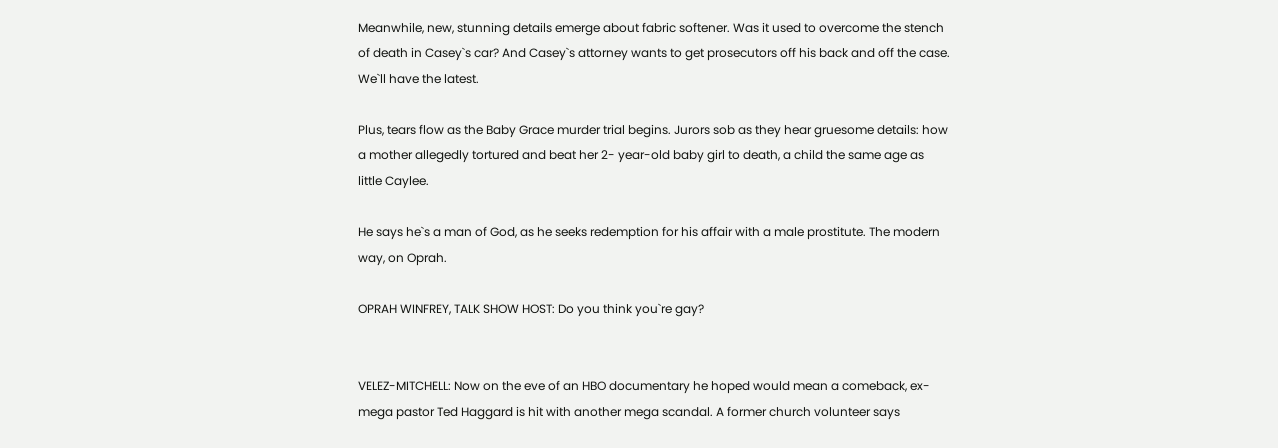Meanwhile, new, stunning details emerge about fabric softener. Was it used to overcome the stench of death in Casey`s car? And Casey`s attorney wants to get prosecutors off his back and off the case. We`ll have the latest.

Plus, tears flow as the Baby Grace murder trial begins. Jurors sob as they hear gruesome details: how a mother allegedly tortured and beat her 2- year-old baby girl to death, a child the same age as little Caylee.

He says he`s a man of God, as he seeks redemption for his affair with a male prostitute. The modern way, on Oprah.

OPRAH WINFREY, TALK SHOW HOST: Do you think you`re gay?


VELEZ-MITCHELL: Now on the eve of an HBO documentary he hoped would mean a comeback, ex-mega pastor Ted Haggard is hit with another mega scandal. A former church volunteer says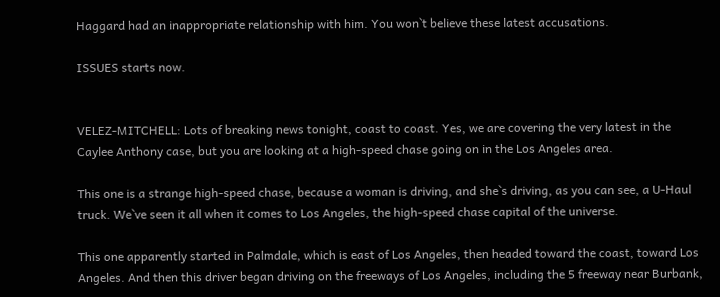Haggard had an inappropriate relationship with him. You won`t believe these latest accusations.

ISSUES starts now.


VELEZ-MITCHELL: Lots of breaking news tonight, coast to coast. Yes, we are covering the very latest in the Caylee Anthony case, but you are looking at a high-speed chase going on in the Los Angeles area.

This one is a strange high-speed chase, because a woman is driving, and she`s driving, as you can see, a U-Haul truck. We`ve seen it all when it comes to Los Angeles, the high-speed chase capital of the universe.

This one apparently started in Palmdale, which is east of Los Angeles, then headed toward the coast, toward Los Angeles. And then this driver began driving on the freeways of Los Angeles, including the 5 freeway near Burbank,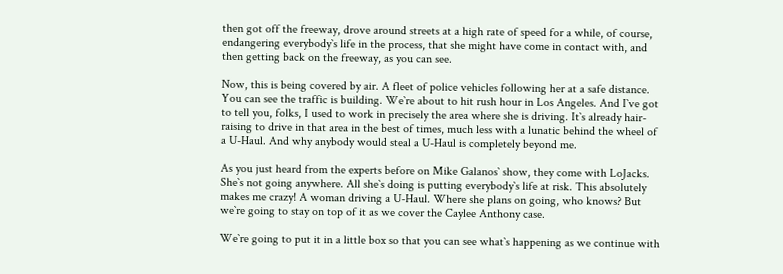then got off the freeway, drove around streets at a high rate of speed for a while, of course, endangering everybody`s life in the process, that she might have come in contact with, and then getting back on the freeway, as you can see.

Now, this is being covered by air. A fleet of police vehicles following her at a safe distance. You can see the traffic is building. We`re about to hit rush hour in Los Angeles. And I`ve got to tell you, folks, I used to work in precisely the area where she is driving. It`s already hair-raising to drive in that area in the best of times, much less with a lunatic behind the wheel of a U-Haul. And why anybody would steal a U-Haul is completely beyond me.

As you just heard from the experts before on Mike Galanos` show, they come with LoJacks. She`s not going anywhere. All she`s doing is putting everybody`s life at risk. This absolutely makes me crazy! A woman driving a U-Haul. Where she plans on going, who knows? But we`re going to stay on top of it as we cover the Caylee Anthony case.

We`re going to put it in a little box so that you can see what`s happening as we continue with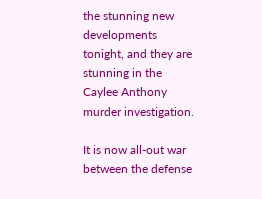the stunning new developments tonight, and they are stunning in the Caylee Anthony murder investigation.

It is now all-out war between the defense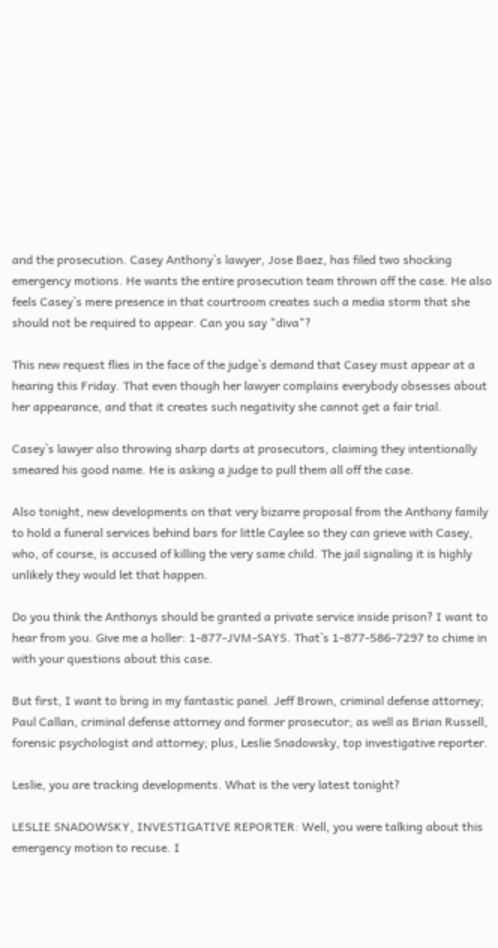and the prosecution. Casey Anthony`s lawyer, Jose Baez, has filed two shocking emergency motions. He wants the entire prosecution team thrown off the case. He also feels Casey`s mere presence in that courtroom creates such a media storm that she should not be required to appear. Can you say "diva"?

This new request flies in the face of the judge`s demand that Casey must appear at a hearing this Friday. That even though her lawyer complains everybody obsesses about her appearance, and that it creates such negativity she cannot get a fair trial.

Casey`s lawyer also throwing sharp darts at prosecutors, claiming they intentionally smeared his good name. He is asking a judge to pull them all off the case.

Also tonight, new developments on that very bizarre proposal from the Anthony family to hold a funeral services behind bars for little Caylee so they can grieve with Casey, who, of course, is accused of killing the very same child. The jail signaling it is highly unlikely they would let that happen.

Do you think the Anthonys should be granted a private service inside prison? I want to hear from you. Give me a holler: 1-877-JVM-SAYS. That`s 1-877-586-7297 to chime in with your questions about this case.

But first, I want to bring in my fantastic panel. Jeff Brown, criminal defense attorney; Paul Callan, criminal defense attorney and former prosecutor; as well as Brian Russell, forensic psychologist and attorney; plus, Leslie Snadowsky, top investigative reporter.

Leslie, you are tracking developments. What is the very latest tonight?

LESLIE SNADOWSKY, INVESTIGATIVE REPORTER: Well, you were talking about this emergency motion to recuse. I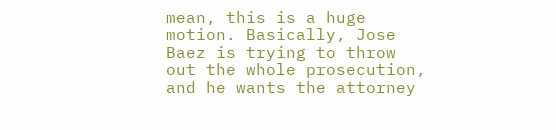mean, this is a huge motion. Basically, Jose Baez is trying to throw out the whole prosecution, and he wants the attorney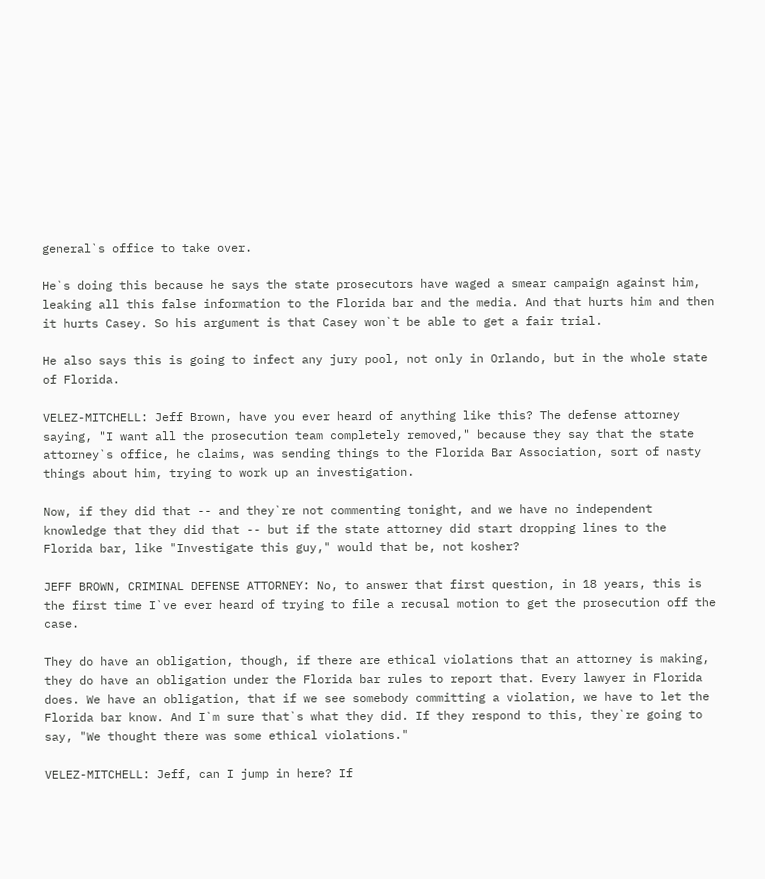general`s office to take over.

He`s doing this because he says the state prosecutors have waged a smear campaign against him, leaking all this false information to the Florida bar and the media. And that hurts him and then it hurts Casey. So his argument is that Casey won`t be able to get a fair trial.

He also says this is going to infect any jury pool, not only in Orlando, but in the whole state of Florida.

VELEZ-MITCHELL: Jeff Brown, have you ever heard of anything like this? The defense attorney saying, "I want all the prosecution team completely removed," because they say that the state attorney`s office, he claims, was sending things to the Florida Bar Association, sort of nasty things about him, trying to work up an investigation.

Now, if they did that -- and they`re not commenting tonight, and we have no independent knowledge that they did that -- but if the state attorney did start dropping lines to the Florida bar, like "Investigate this guy," would that be, not kosher?

JEFF BROWN, CRIMINAL DEFENSE ATTORNEY: No, to answer that first question, in 18 years, this is the first time I`ve ever heard of trying to file a recusal motion to get the prosecution off the case.

They do have an obligation, though, if there are ethical violations that an attorney is making, they do have an obligation under the Florida bar rules to report that. Every lawyer in Florida does. We have an obligation, that if we see somebody committing a violation, we have to let the Florida bar know. And I`m sure that`s what they did. If they respond to this, they`re going to say, "We thought there was some ethical violations."

VELEZ-MITCHELL: Jeff, can I jump in here? If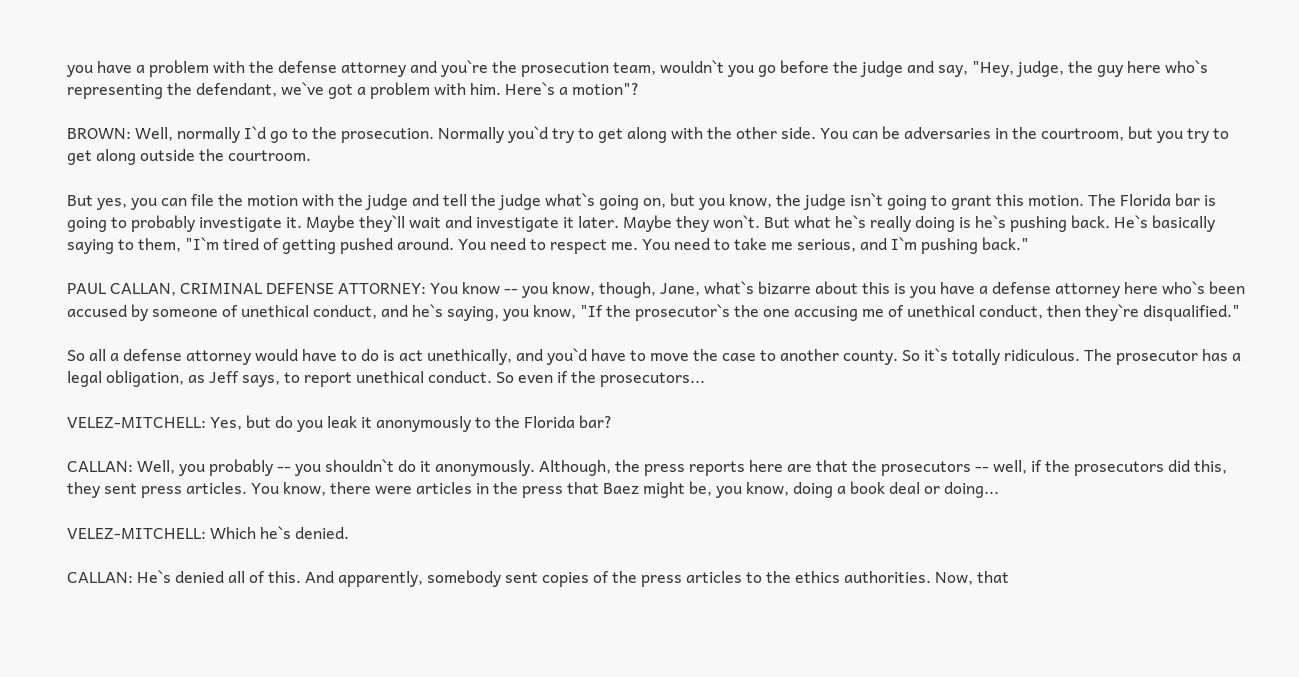you have a problem with the defense attorney and you`re the prosecution team, wouldn`t you go before the judge and say, "Hey, judge, the guy here who`s representing the defendant, we`ve got a problem with him. Here`s a motion"?

BROWN: Well, normally I`d go to the prosecution. Normally you`d try to get along with the other side. You can be adversaries in the courtroom, but you try to get along outside the courtroom.

But yes, you can file the motion with the judge and tell the judge what`s going on, but you know, the judge isn`t going to grant this motion. The Florida bar is going to probably investigate it. Maybe they`ll wait and investigate it later. Maybe they won`t. But what he`s really doing is he`s pushing back. He`s basically saying to them, "I`m tired of getting pushed around. You need to respect me. You need to take me serious, and I`m pushing back."

PAUL CALLAN, CRIMINAL DEFENSE ATTORNEY: You know -- you know, though, Jane, what`s bizarre about this is you have a defense attorney here who`s been accused by someone of unethical conduct, and he`s saying, you know, "If the prosecutor`s the one accusing me of unethical conduct, then they`re disqualified."

So all a defense attorney would have to do is act unethically, and you`d have to move the case to another county. So it`s totally ridiculous. The prosecutor has a legal obligation, as Jeff says, to report unethical conduct. So even if the prosecutors...

VELEZ-MITCHELL: Yes, but do you leak it anonymously to the Florida bar?

CALLAN: Well, you probably -- you shouldn`t do it anonymously. Although, the press reports here are that the prosecutors -- well, if the prosecutors did this, they sent press articles. You know, there were articles in the press that Baez might be, you know, doing a book deal or doing...

VELEZ-MITCHELL: Which he`s denied.

CALLAN: He`s denied all of this. And apparently, somebody sent copies of the press articles to the ethics authorities. Now, that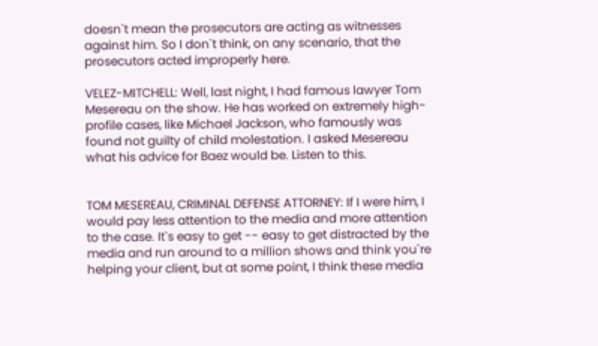doesn`t mean the prosecutors are acting as witnesses against him. So I don`t think, on any scenario, that the prosecutors acted improperly here.

VELEZ-MITCHELL: Well, last night, I had famous lawyer Tom Mesereau on the show. He has worked on extremely high-profile cases, like Michael Jackson, who famously was found not guilty of child molestation. I asked Mesereau what his advice for Baez would be. Listen to this.


TOM MESEREAU, CRIMINAL DEFENSE ATTORNEY: If I were him, I would pay less attention to the media and more attention to the case. It`s easy to get -- easy to get distracted by the media and run around to a million shows and think you`re helping your client, but at some point, I think these media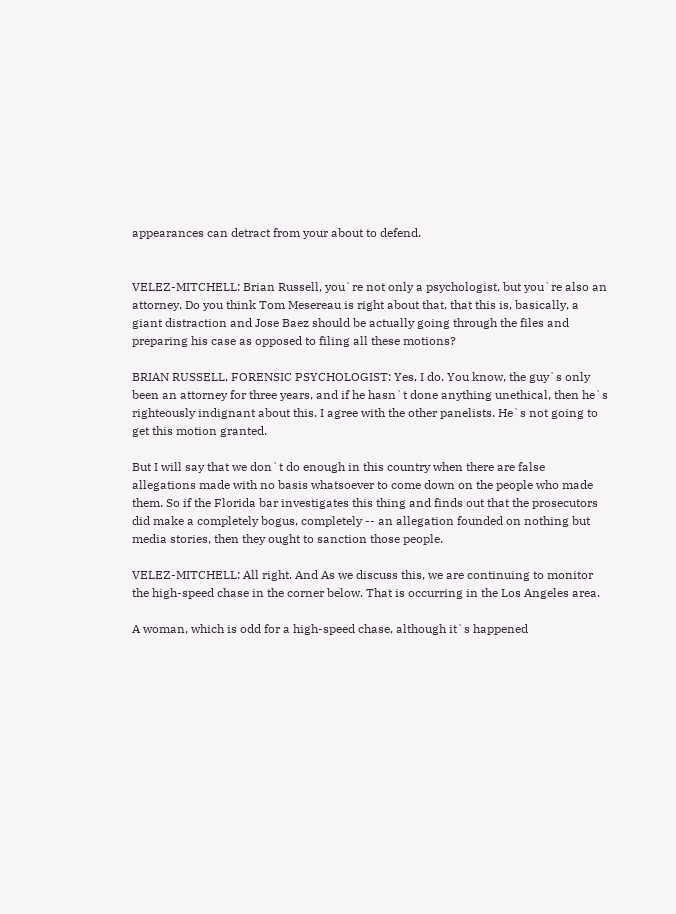appearances can detract from your about to defend.


VELEZ-MITCHELL: Brian Russell, you`re not only a psychologist, but you`re also an attorney. Do you think Tom Mesereau is right about that, that this is, basically, a giant distraction and Jose Baez should be actually going through the files and preparing his case as opposed to filing all these motions?

BRIAN RUSSELL, FORENSIC PSYCHOLOGIST: Yes, I do. You know, the guy`s only been an attorney for three years, and if he hasn`t done anything unethical, then he`s righteously indignant about this. I agree with the other panelists. He`s not going to get this motion granted.

But I will say that we don`t do enough in this country when there are false allegations made with no basis whatsoever to come down on the people who made them. So if the Florida bar investigates this thing and finds out that the prosecutors did make a completely bogus, completely -- an allegation founded on nothing but media stories, then they ought to sanction those people.

VELEZ-MITCHELL: All right. And As we discuss this, we are continuing to monitor the high-speed chase in the corner below. That is occurring in the Los Angeles area.

A woman, which is odd for a high-speed chase, although it`s happened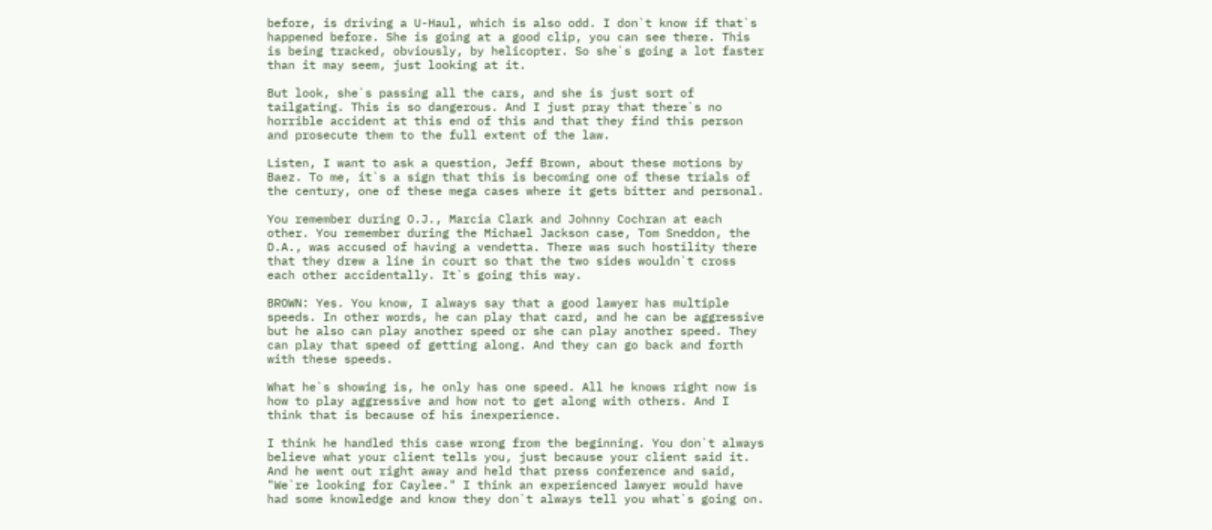before, is driving a U-Haul, which is also odd. I don`t know if that`s happened before. She is going at a good clip, you can see there. This is being tracked, obviously, by helicopter. So she`s going a lot faster than it may seem, just looking at it.

But look, she`s passing all the cars, and she is just sort of tailgating. This is so dangerous. And I just pray that there`s no horrible accident at this end of this and that they find this person and prosecute them to the full extent of the law.

Listen, I want to ask a question, Jeff Brown, about these motions by Baez. To me, it`s a sign that this is becoming one of these trials of the century, one of these mega cases where it gets bitter and personal.

You remember during O.J., Marcia Clark and Johnny Cochran at each other. You remember during the Michael Jackson case, Tom Sneddon, the D.A., was accused of having a vendetta. There was such hostility there that they drew a line in court so that the two sides wouldn`t cross each other accidentally. It`s going this way.

BROWN: Yes. You know, I always say that a good lawyer has multiple speeds. In other words, he can play that card, and he can be aggressive but he also can play another speed or she can play another speed. They can play that speed of getting along. And they can go back and forth with these speeds.

What he`s showing is, he only has one speed. All he knows right now is how to play aggressive and how not to get along with others. And I think that is because of his inexperience.

I think he handled this case wrong from the beginning. You don`t always believe what your client tells you, just because your client said it. And he went out right away and held that press conference and said, "We`re looking for Caylee." I think an experienced lawyer would have had some knowledge and know they don`t always tell you what`s going on.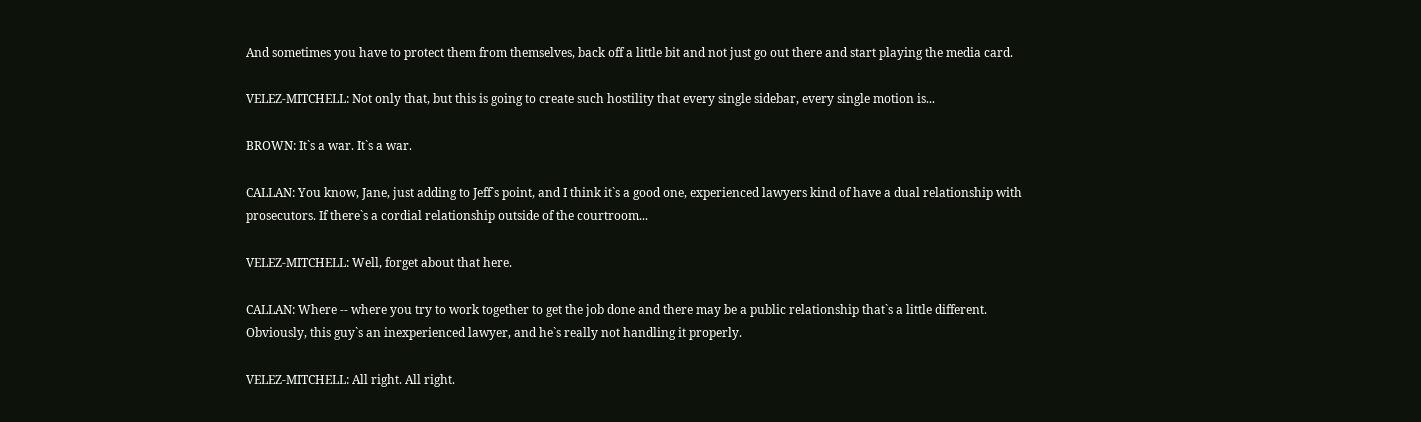And sometimes you have to protect them from themselves, back off a little bit and not just go out there and start playing the media card.

VELEZ-MITCHELL: Not only that, but this is going to create such hostility that every single sidebar, every single motion is...

BROWN: It`s a war. It`s a war.

CALLAN: You know, Jane, just adding to Jeff`s point, and I think it`s a good one, experienced lawyers kind of have a dual relationship with prosecutors. If there`s a cordial relationship outside of the courtroom...

VELEZ-MITCHELL: Well, forget about that here.

CALLAN: Where -- where you try to work together to get the job done and there may be a public relationship that`s a little different. Obviously, this guy`s an inexperienced lawyer, and he`s really not handling it properly.

VELEZ-MITCHELL: All right. All right.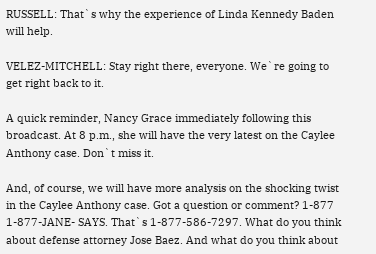RUSSELL: That`s why the experience of Linda Kennedy Baden will help.

VELEZ-MITCHELL: Stay right there, everyone. We`re going to get right back to it.

A quick reminder, Nancy Grace immediately following this broadcast. At 8 p.m., she will have the very latest on the Caylee Anthony case. Don`t miss it.

And, of course, we will have more analysis on the shocking twist in the Caylee Anthony case. Got a question or comment? 1-877 1-877-JANE- SAYS. That`s 1-877-586-7297. What do you think about defense attorney Jose Baez. And what do you think about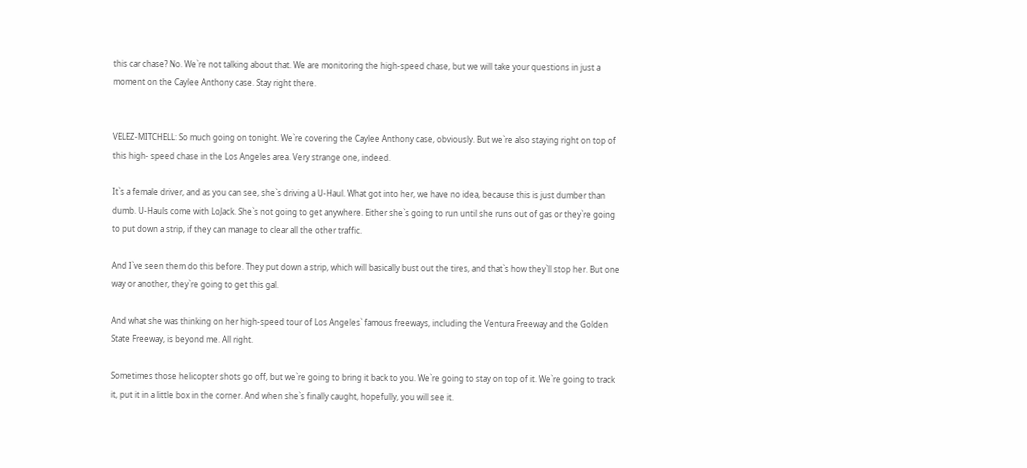this car chase? No. We`re not talking about that. We are monitoring the high-speed chase, but we will take your questions in just a moment on the Caylee Anthony case. Stay right there.


VELEZ-MITCHELL: So much going on tonight. We`re covering the Caylee Anthony case, obviously. But we`re also staying right on top of this high- speed chase in the Los Angeles area. Very strange one, indeed.

It`s a female driver, and as you can see, she`s driving a U-Haul. What got into her, we have no idea, because this is just dumber than dumb. U-Hauls come with LoJack. She`s not going to get anywhere. Either she`s going to run until she runs out of gas or they`re going to put down a strip, if they can manage to clear all the other traffic.

And I`ve seen them do this before. They put down a strip, which will basically bust out the tires, and that`s how they`ll stop her. But one way or another, they`re going to get this gal.

And what she was thinking on her high-speed tour of Los Angeles` famous freeways, including the Ventura Freeway and the Golden State Freeway, is beyond me. All right.

Sometimes those helicopter shots go off, but we`re going to bring it back to you. We`re going to stay on top of it. We`re going to track it, put it in a little box in the corner. And when she`s finally caught, hopefully, you will see it.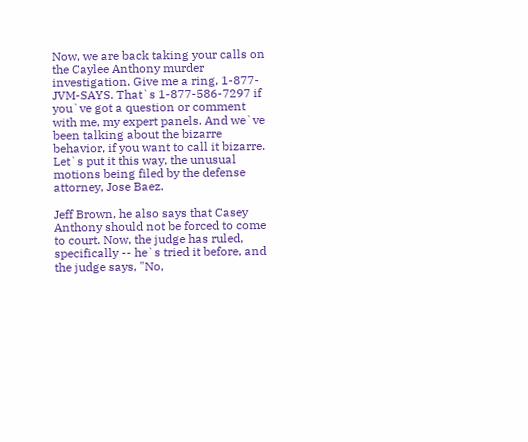Now, we are back taking your calls on the Caylee Anthony murder investigation. Give me a ring, 1-877-JVM-SAYS. That`s 1-877-586-7297 if you`ve got a question or comment with me, my expert panels. And we`ve been talking about the bizarre behavior, if you want to call it bizarre. Let`s put it this way, the unusual motions being filed by the defense attorney, Jose Baez.

Jeff Brown, he also says that Casey Anthony should not be forced to come to court. Now, the judge has ruled, specifically -- he`s tried it before, and the judge says, "No,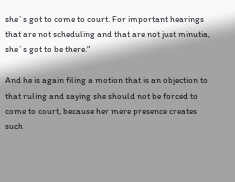she`s got to come to court. For important hearings that are not scheduling and that are not just minutia, she`s got to be there."

And he is again filing a motion that is an objection to that ruling and saying she should not be forced to come to court, because her mere presence creates such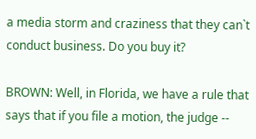a media storm and craziness that they can`t conduct business. Do you buy it?

BROWN: Well, in Florida, we have a rule that says that if you file a motion, the judge --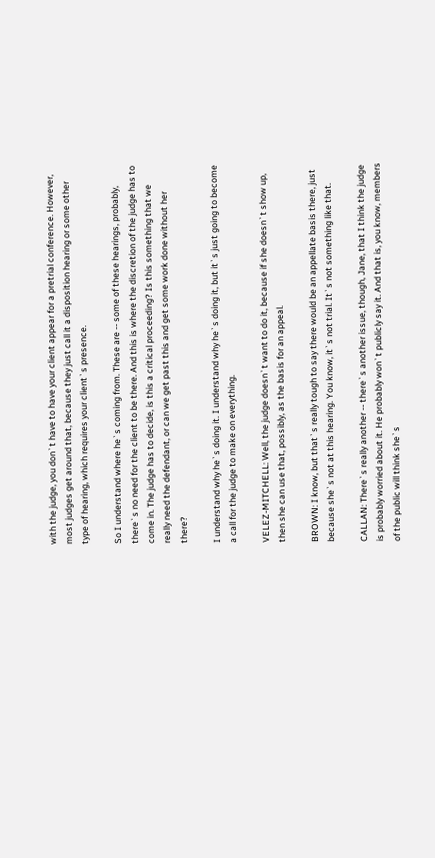with the judge, you don`t have to have your client appear for a pretrial conference. However, most judges get around that, because they just call it a disposition hearing or some other type of hearing, which requires your client`s presence.

So I understand where he`s coming from. These are -- some of these hearings, probably, there`s no need for the client to be there. And this is where the discretion of the judge has to come in. The judge has to decide, is this a critical proceeding? Is this something that we really need the defendant, or can we get past this and get some work done without her there?

I understand why he`s doing it. I understand why he`s doing it, but it`s just going to become a call for the judge to make on everything.

VELEZ-MITCHELL: Well, the judge doesn`t want to do it, because if she doesn`t show up, then she can use that, possibly, as the basis for an appeal.

BROWN: I know, but that`s really tough to say there would be an appellate basis there, just because she`s not at this hearing. You know, it`s not trial. It`s not something like that.

CALLAN: There`s really another -- there`s another issue, though, Jane, that I think the judge is probably worried about it. He probably won`t publicly say it. And that is, you know, members of the public will think she`s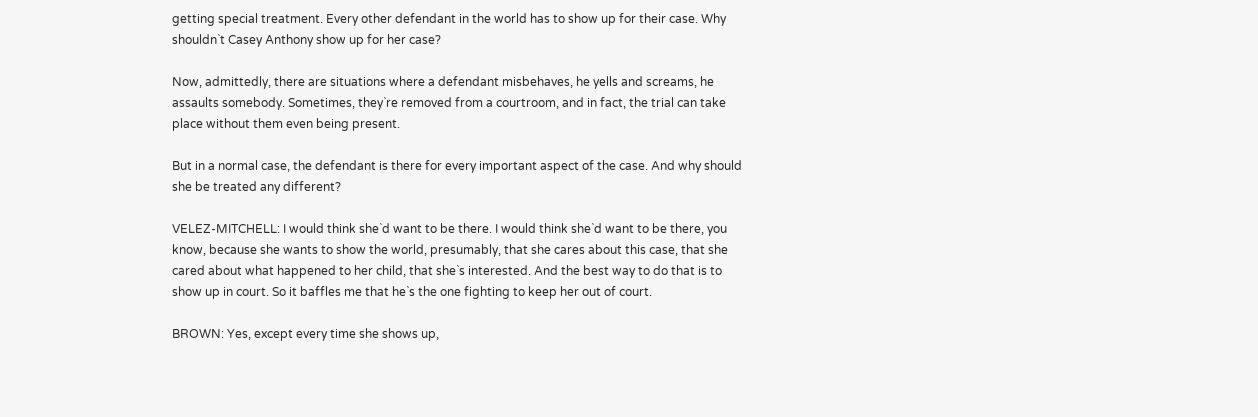getting special treatment. Every other defendant in the world has to show up for their case. Why shouldn`t Casey Anthony show up for her case?

Now, admittedly, there are situations where a defendant misbehaves, he yells and screams, he assaults somebody. Sometimes, they`re removed from a courtroom, and in fact, the trial can take place without them even being present.

But in a normal case, the defendant is there for every important aspect of the case. And why should she be treated any different?

VELEZ-MITCHELL: I would think she`d want to be there. I would think she`d want to be there, you know, because she wants to show the world, presumably, that she cares about this case, that she cared about what happened to her child, that she`s interested. And the best way to do that is to show up in court. So it baffles me that he`s the one fighting to keep her out of court.

BROWN: Yes, except every time she shows up,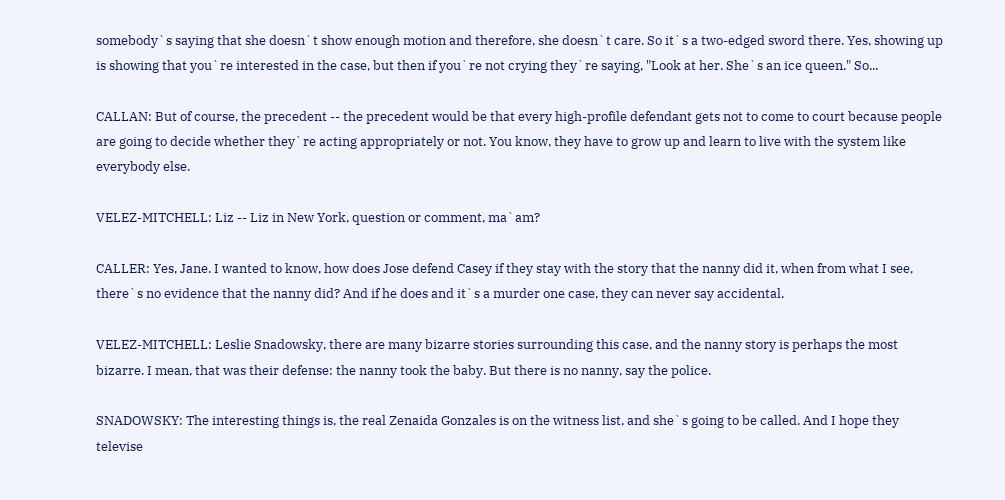somebody`s saying that she doesn`t show enough motion and therefore, she doesn`t care. So it`s a two-edged sword there. Yes, showing up is showing that you`re interested in the case, but then if you`re not crying they`re saying, "Look at her. She`s an ice queen." So...

CALLAN: But of course, the precedent -- the precedent would be that every high-profile defendant gets not to come to court because people are going to decide whether they`re acting appropriately or not. You know, they have to grow up and learn to live with the system like everybody else.

VELEZ-MITCHELL: Liz -- Liz in New York, question or comment, ma`am?

CALLER: Yes, Jane. I wanted to know, how does Jose defend Casey if they stay with the story that the nanny did it, when from what I see, there`s no evidence that the nanny did? And if he does and it`s a murder one case, they can never say accidental.

VELEZ-MITCHELL: Leslie Snadowsky, there are many bizarre stories surrounding this case, and the nanny story is perhaps the most bizarre. I mean, that was their defense: the nanny took the baby. But there is no nanny, say the police.

SNADOWSKY: The interesting things is, the real Zenaida Gonzales is on the witness list, and she`s going to be called. And I hope they televise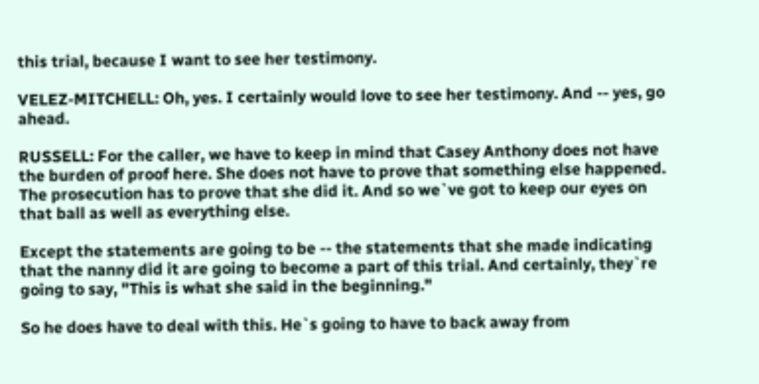this trial, because I want to see her testimony.

VELEZ-MITCHELL: Oh, yes. I certainly would love to see her testimony. And -- yes, go ahead.

RUSSELL: For the caller, we have to keep in mind that Casey Anthony does not have the burden of proof here. She does not have to prove that something else happened. The prosecution has to prove that she did it. And so we`ve got to keep our eyes on that ball as well as everything else.

Except the statements are going to be -- the statements that she made indicating that the nanny did it are going to become a part of this trial. And certainly, they`re going to say, "This is what she said in the beginning."

So he does have to deal with this. He`s going to have to back away from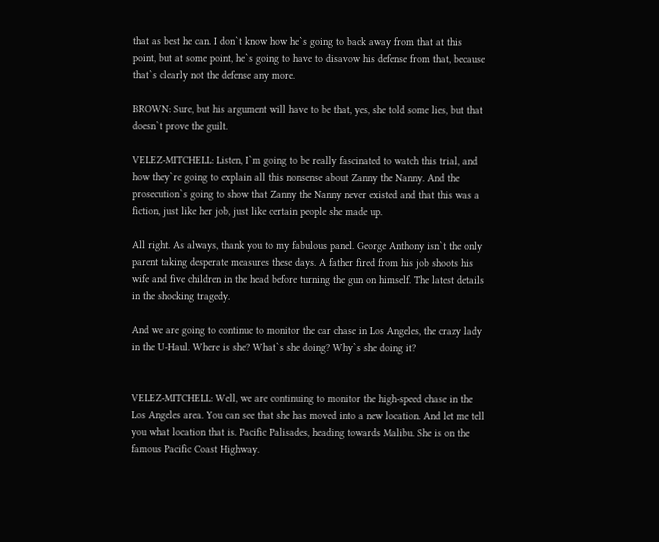that as best he can. I don`t know how he`s going to back away from that at this point, but at some point, he`s going to have to disavow his defense from that, because that`s clearly not the defense any more.

BROWN: Sure, but his argument will have to be that, yes, she told some lies, but that doesn`t prove the guilt.

VELEZ-MITCHELL: Listen, I`m going to be really fascinated to watch this trial, and how they`re going to explain all this nonsense about Zanny the Nanny. And the prosecution`s going to show that Zanny the Nanny never existed and that this was a fiction, just like her job, just like certain people she made up.

All right. As always, thank you to my fabulous panel. George Anthony isn`t the only parent taking desperate measures these days. A father fired from his job shoots his wife and five children in the head before turning the gun on himself. The latest details in the shocking tragedy.

And we are going to continue to monitor the car chase in Los Angeles, the crazy lady in the U-Haul. Where is she? What`s she doing? Why`s she doing it?


VELEZ-MITCHELL: Well, we are continuing to monitor the high-speed chase in the Los Angeles area. You can see that she has moved into a new location. And let me tell you what location that is. Pacific Palisades, heading towards Malibu. She is on the famous Pacific Coast Highway.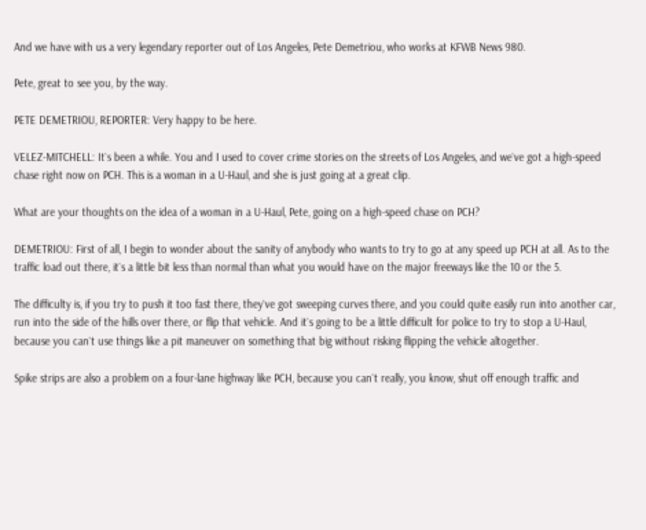And we have with us a very legendary reporter out of Los Angeles, Pete Demetriou, who works at KFWB News 980.

Pete, great to see you, by the way.

PETE DEMETRIOU, REPORTER: Very happy to be here.

VELEZ-MITCHELL: It`s been a while. You and I used to cover crime stories on the streets of Los Angeles, and we`ve got a high-speed chase right now on PCH. This is a woman in a U-Haul, and she is just going at a great clip.

What are your thoughts on the idea of a woman in a U-Haul, Pete, going on a high-speed chase on PCH?

DEMETRIOU: First of all, I begin to wonder about the sanity of anybody who wants to try to go at any speed up PCH at all. As to the traffic load out there, it`s a little bit less than normal than what you would have on the major freeways like the 10 or the 5.

The difficulty is, if you try to push it too fast there, they`ve got sweeping curves there, and you could quite easily run into another car, run into the side of the hills over there, or flip that vehicle. And it`s going to be a little difficult for police to try to stop a U-Haul, because you can`t use things like a pit maneuver on something that big without risking flipping the vehicle altogether.

Spike strips are also a problem on a four-lane highway like PCH, because you can`t really, you know, shut off enough traffic and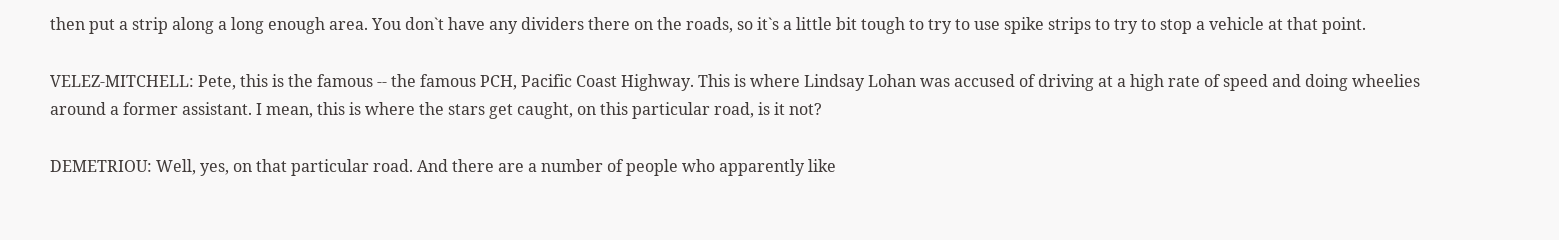then put a strip along a long enough area. You don`t have any dividers there on the roads, so it`s a little bit tough to try to use spike strips to try to stop a vehicle at that point.

VELEZ-MITCHELL: Pete, this is the famous -- the famous PCH, Pacific Coast Highway. This is where Lindsay Lohan was accused of driving at a high rate of speed and doing wheelies around a former assistant. I mean, this is where the stars get caught, on this particular road, is it not?

DEMETRIOU: Well, yes, on that particular road. And there are a number of people who apparently like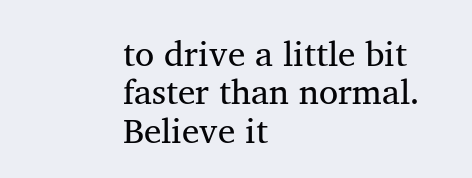to drive a little bit faster than normal. Believe it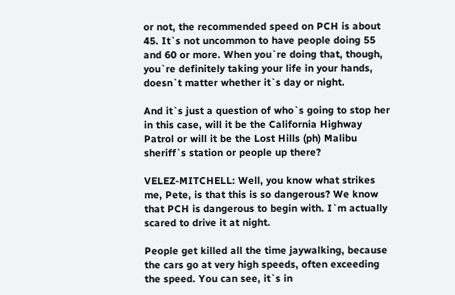or not, the recommended speed on PCH is about 45. It`s not uncommon to have people doing 55 and 60 or more. When you`re doing that, though, you`re definitely taking your life in your hands, doesn`t matter whether it`s day or night.

And it`s just a question of who`s going to stop her in this case, will it be the California Highway Patrol or will it be the Lost Hills (ph) Malibu sheriff`s station or people up there?

VELEZ-MITCHELL: Well, you know what strikes me, Pete, is that this is so dangerous? We know that PCH is dangerous to begin with. I`m actually scared to drive it at night.

People get killed all the time jaywalking, because the cars go at very high speeds, often exceeding the speed. You can see, it`s in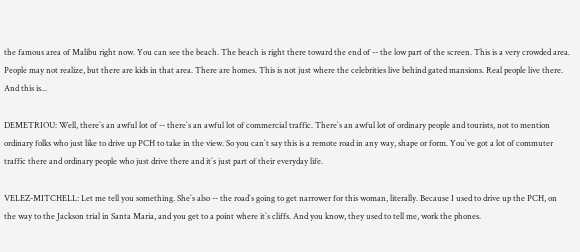the famous area of Malibu right now. You can see the beach. The beach is right there toward the end of -- the low part of the screen. This is a very crowded area. People may not realize, but there are kids in that area. There are homes. This is not just where the celebrities live behind gated mansions. Real people live there. And this is...

DEMETRIOU: Well, there`s an awful lot of -- there`s an awful lot of commercial traffic. There`s an awful lot of ordinary people and tourists, not to mention ordinary folks who just like to drive up PCH to take in the view. So you can`t say this is a remote road in any way, shape or form. You`ve got a lot of commuter traffic there and ordinary people who just drive there and it`s just part of their everyday life.

VELEZ-MITCHELL: Let me tell you something. She`s also -- the road`s going to get narrower for this woman, literally. Because I used to drive up the PCH, on the way to the Jackson trial in Santa Maria, and you get to a point where it`s cliffs. And you know, they used to tell me, work the phones.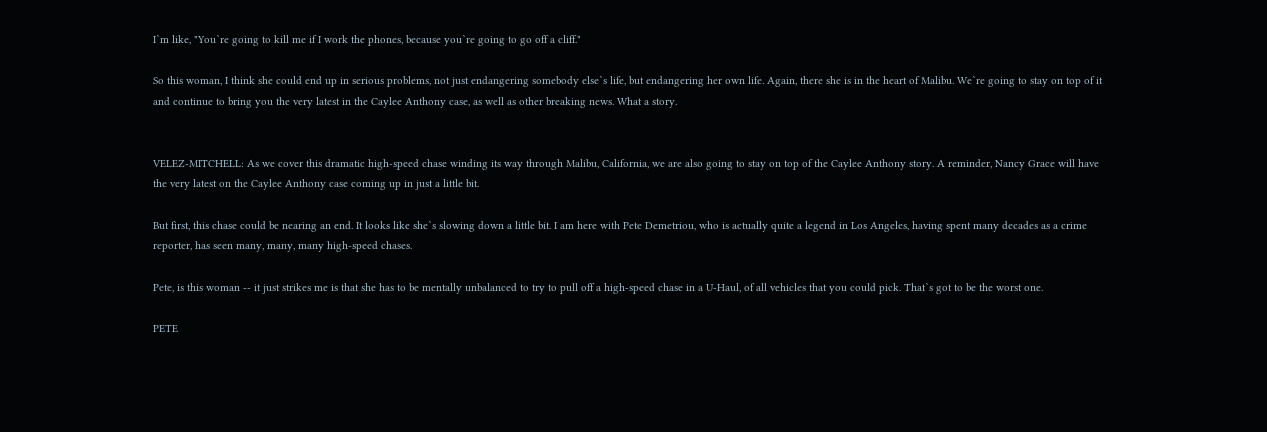I`m like, "You`re going to kill me if I work the phones, because you`re going to go off a cliff."

So this woman, I think she could end up in serious problems, not just endangering somebody else`s life, but endangering her own life. Again, there she is in the heart of Malibu. We`re going to stay on top of it and continue to bring you the very latest in the Caylee Anthony case, as well as other breaking news. What a story.


VELEZ-MITCHELL: As we cover this dramatic high-speed chase winding its way through Malibu, California, we are also going to stay on top of the Caylee Anthony story. A reminder, Nancy Grace will have the very latest on the Caylee Anthony case coming up in just a little bit.

But first, this chase could be nearing an end. It looks like she`s slowing down a little bit. I am here with Pete Demetriou, who is actually quite a legend in Los Angeles, having spent many decades as a crime reporter, has seen many, many, many high-speed chases.

Pete, is this woman -- it just strikes me is that she has to be mentally unbalanced to try to pull off a high-speed chase in a U-Haul, of all vehicles that you could pick. That`s got to be the worst one.

PETE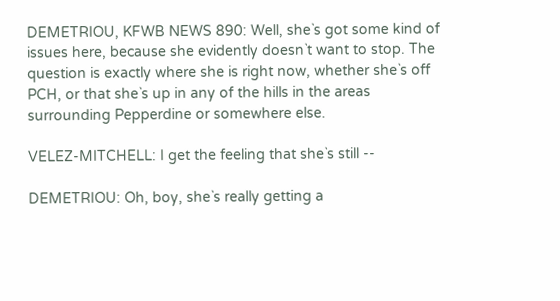DEMETRIOU, KFWB NEWS 890: Well, she`s got some kind of issues here, because she evidently doesn`t want to stop. The question is exactly where she is right now, whether she`s off PCH, or that she`s up in any of the hills in the areas surrounding Pepperdine or somewhere else.

VELEZ-MITCHELL: I get the feeling that she`s still --

DEMETRIOU: Oh, boy, she`s really getting a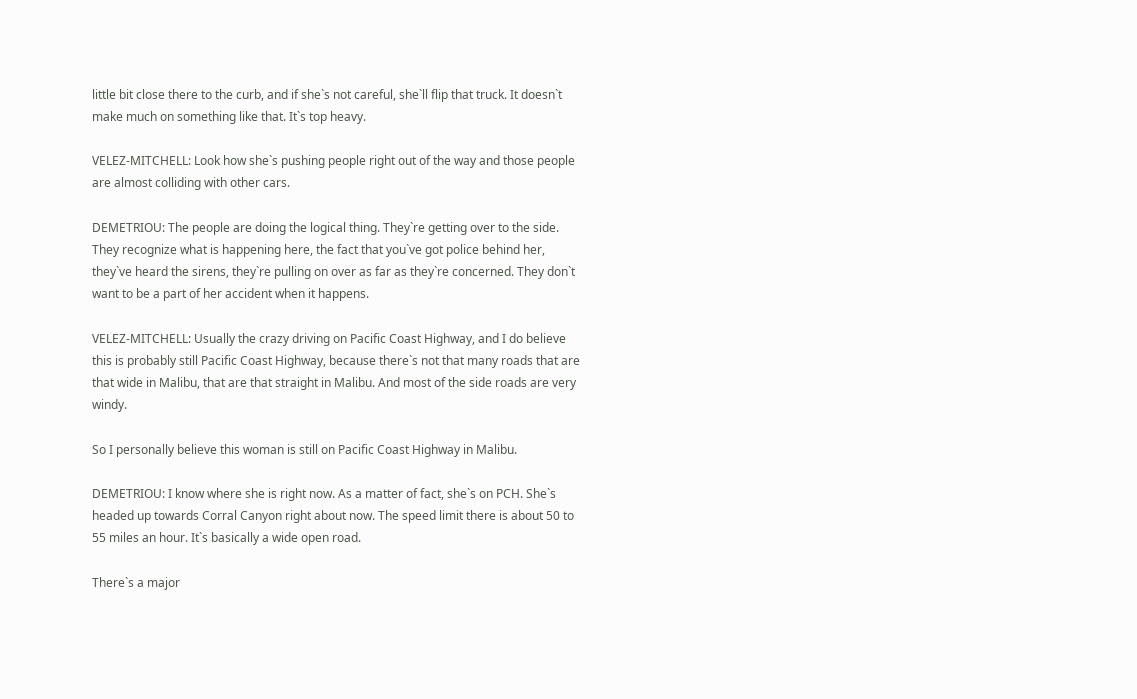little bit close there to the curb, and if she`s not careful, she`ll flip that truck. It doesn`t make much on something like that. It`s top heavy.

VELEZ-MITCHELL: Look how she`s pushing people right out of the way and those people are almost colliding with other cars.

DEMETRIOU: The people are doing the logical thing. They`re getting over to the side. They recognize what is happening here, the fact that you`ve got police behind her, they`ve heard the sirens, they`re pulling on over as far as they`re concerned. They don`t want to be a part of her accident when it happens.

VELEZ-MITCHELL: Usually the crazy driving on Pacific Coast Highway, and I do believe this is probably still Pacific Coast Highway, because there`s not that many roads that are that wide in Malibu, that are that straight in Malibu. And most of the side roads are very windy.

So I personally believe this woman is still on Pacific Coast Highway in Malibu.

DEMETRIOU: I know where she is right now. As a matter of fact, she`s on PCH. She`s headed up towards Corral Canyon right about now. The speed limit there is about 50 to 55 miles an hour. It`s basically a wide open road.

There`s a major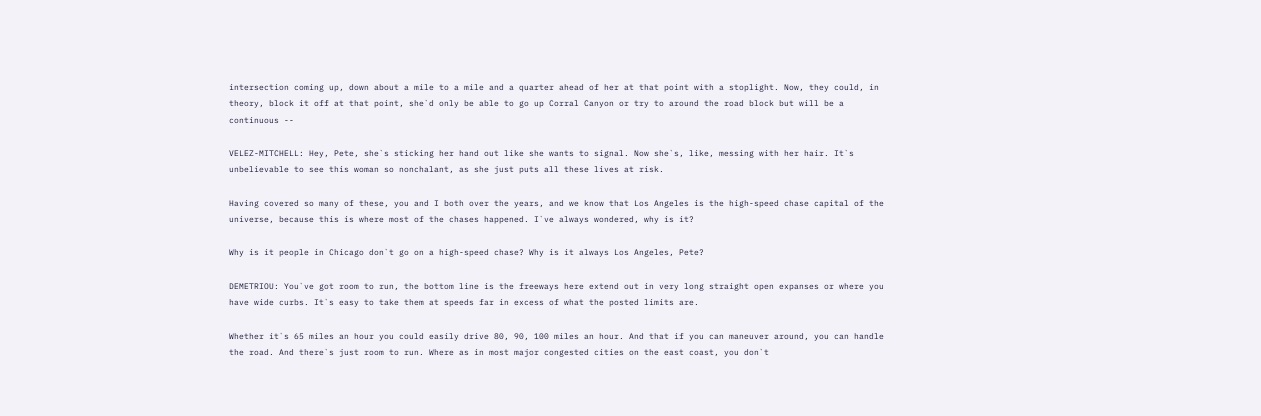intersection coming up, down about a mile to a mile and a quarter ahead of her at that point with a stoplight. Now, they could, in theory, block it off at that point, she`d only be able to go up Corral Canyon or try to around the road block but will be a continuous --

VELEZ-MITCHELL: Hey, Pete, she`s sticking her hand out like she wants to signal. Now she`s, like, messing with her hair. It`s unbelievable to see this woman so nonchalant, as she just puts all these lives at risk.

Having covered so many of these, you and I both over the years, and we know that Los Angeles is the high-speed chase capital of the universe, because this is where most of the chases happened. I`ve always wondered, why is it?

Why is it people in Chicago don`t go on a high-speed chase? Why is it always Los Angeles, Pete?

DEMETRIOU: You`ve got room to run, the bottom line is the freeways here extend out in very long straight open expanses or where you have wide curbs. It`s easy to take them at speeds far in excess of what the posted limits are.

Whether it`s 65 miles an hour you could easily drive 80, 90, 100 miles an hour. And that if you can maneuver around, you can handle the road. And there`s just room to run. Where as in most major congested cities on the east coast, you don`t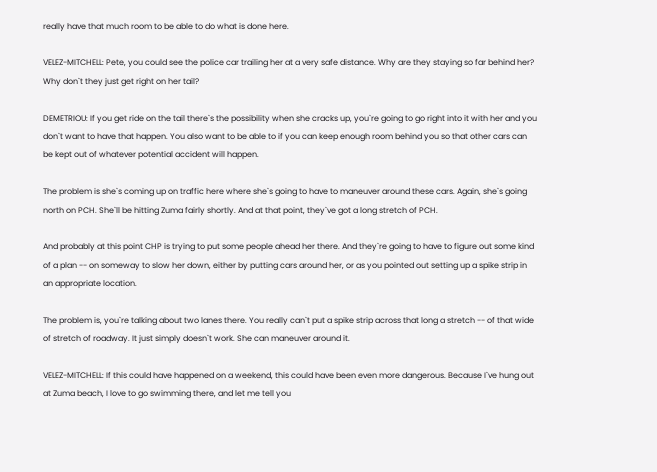really have that much room to be able to do what is done here.

VELEZ-MITCHELL: Pete, you could see the police car trailing her at a very safe distance. Why are they staying so far behind her? Why don`t they just get right on her tail?

DEMETRIOU: If you get ride on the tail there`s the possibility when she cracks up, you`re going to go right into it with her and you don`t want to have that happen. You also want to be able to if you can keep enough room behind you so that other cars can be kept out of whatever potential accident will happen.

The problem is she`s coming up on traffic here where she`s going to have to maneuver around these cars. Again, she`s going north on PCH. She`ll be hitting Zuma fairly shortly. And at that point, they`ve got a long stretch of PCH.

And probably at this point CHP is trying to put some people ahead her there. And they`re going to have to figure out some kind of a plan -- on someway to slow her down, either by putting cars around her, or as you pointed out setting up a spike strip in an appropriate location.

The problem is, you`re talking about two lanes there. You really can`t put a spike strip across that long a stretch -- of that wide of stretch of roadway. It just simply doesn`t work. She can maneuver around it.

VELEZ-MITCHELL: If this could have happened on a weekend, this could have been even more dangerous. Because I`ve hung out at Zuma beach, I love to go swimming there, and let me tell you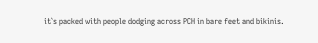it`s packed with people dodging across PCH in bare feet and bikinis.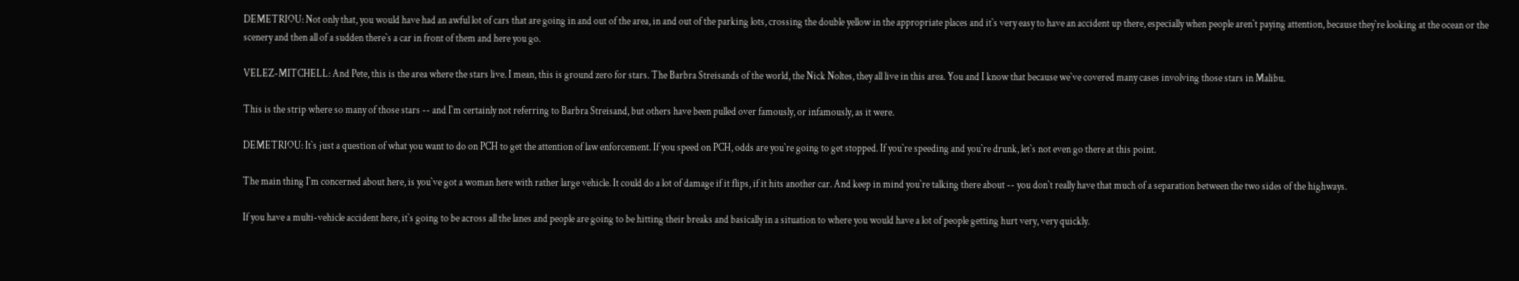DEMETRIOU: Not only that, you would have had an awful lot of cars that are going in and out of the area, in and out of the parking lots, crossing the double yellow in the appropriate places and it`s very easy to have an accident up there, especially when people aren`t paying attention, because they`re looking at the ocean or the scenery and then all of a sudden there`s a car in front of them and here you go.

VELEZ-MITCHELL: And Pete, this is the area where the stars live. I mean, this is ground zero for stars. The Barbra Streisands of the world, the Nick Noltes, they all live in this area. You and I know that because we`ve covered many cases involving those stars in Malibu.

This is the strip where so many of those stars -- and I`m certainly not referring to Barbra Streisand, but others have been pulled over famously, or infamously, as it were.

DEMETRIOU: It`s just a question of what you want to do on PCH to get the attention of law enforcement. If you speed on PCH, odds are you`re going to get stopped. If you`re speeding and you`re drunk, let`s not even go there at this point.

The main thing I`m concerned about here, is you`ve got a woman here with rather large vehicle. It could do a lot of damage if it flips, if it hits another car. And keep in mind you`re talking there about -- you don`t really have that much of a separation between the two sides of the highways.

If you have a multi-vehicle accident here, it`s going to be across all the lanes and people are going to be hitting their breaks and basically in a situation to where you would have a lot of people getting hurt very, very quickly.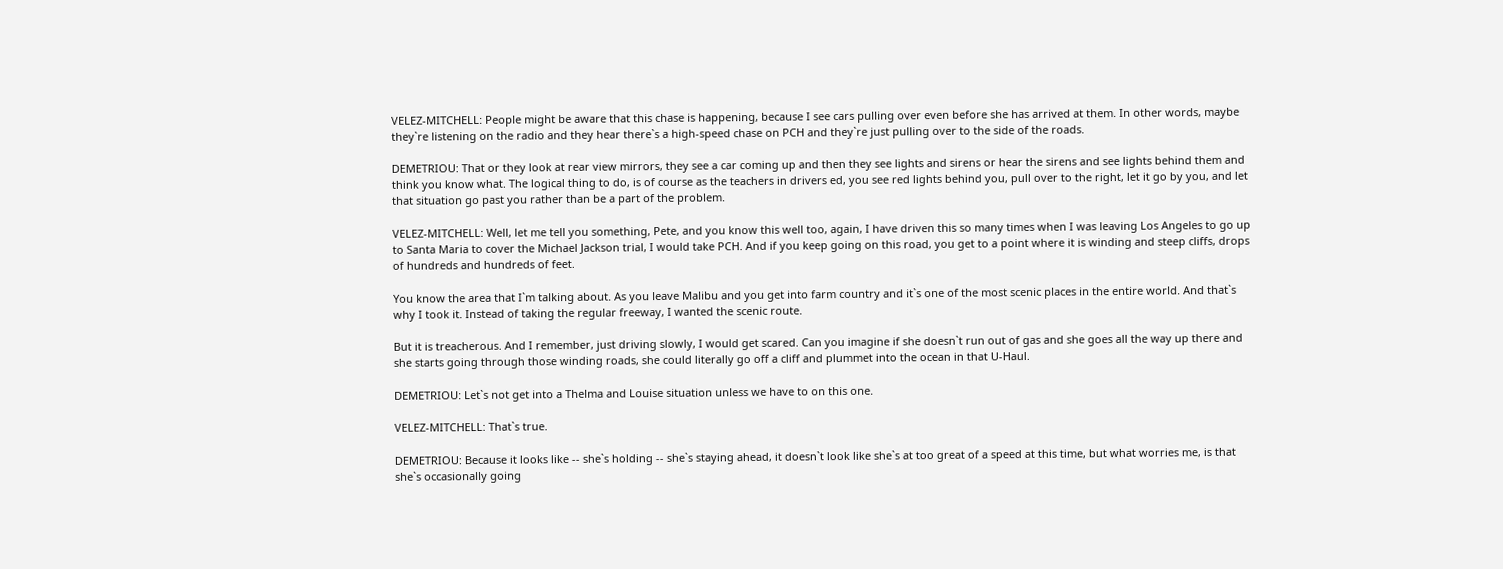VELEZ-MITCHELL: People might be aware that this chase is happening, because I see cars pulling over even before she has arrived at them. In other words, maybe they`re listening on the radio and they hear there`s a high-speed chase on PCH and they`re just pulling over to the side of the roads.

DEMETRIOU: That or they look at rear view mirrors, they see a car coming up and then they see lights and sirens or hear the sirens and see lights behind them and think you know what. The logical thing to do, is of course as the teachers in drivers ed, you see red lights behind you, pull over to the right, let it go by you, and let that situation go past you rather than be a part of the problem.

VELEZ-MITCHELL: Well, let me tell you something, Pete, and you know this well too, again, I have driven this so many times when I was leaving Los Angeles to go up to Santa Maria to cover the Michael Jackson trial, I would take PCH. And if you keep going on this road, you get to a point where it is winding and steep cliffs, drops of hundreds and hundreds of feet.

You know the area that I`m talking about. As you leave Malibu and you get into farm country and it`s one of the most scenic places in the entire world. And that`s why I took it. Instead of taking the regular freeway, I wanted the scenic route.

But it is treacherous. And I remember, just driving slowly, I would get scared. Can you imagine if she doesn`t run out of gas and she goes all the way up there and she starts going through those winding roads, she could literally go off a cliff and plummet into the ocean in that U-Haul.

DEMETRIOU: Let`s not get into a Thelma and Louise situation unless we have to on this one.

VELEZ-MITCHELL: That`s true.

DEMETRIOU: Because it looks like -- she`s holding -- she`s staying ahead, it doesn`t look like she`s at too great of a speed at this time, but what worries me, is that she`s occasionally going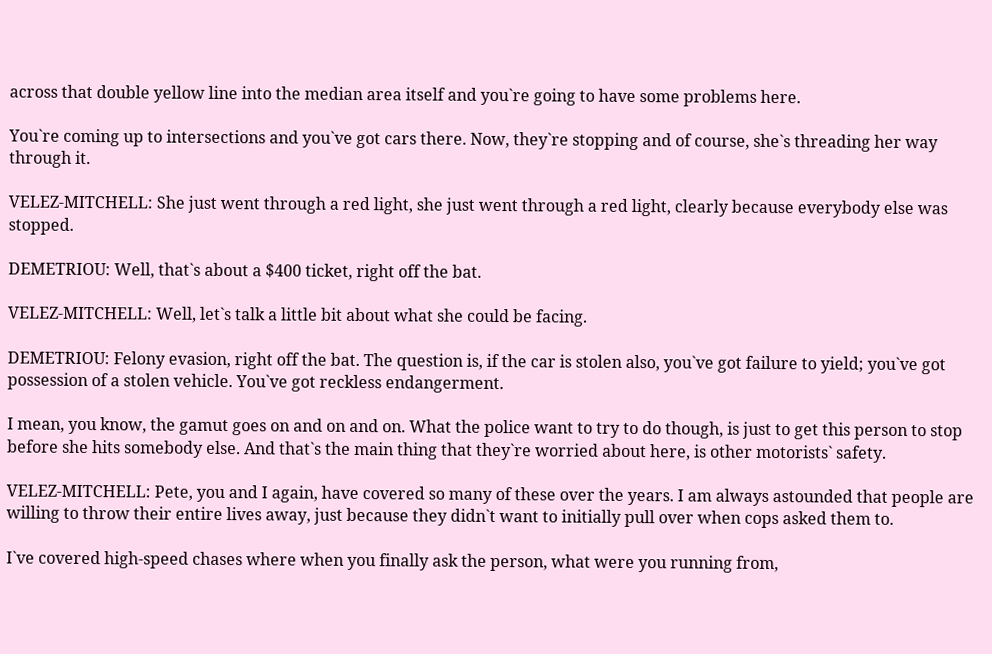across that double yellow line into the median area itself and you`re going to have some problems here.

You`re coming up to intersections and you`ve got cars there. Now, they`re stopping and of course, she`s threading her way through it.

VELEZ-MITCHELL: She just went through a red light, she just went through a red light, clearly because everybody else was stopped.

DEMETRIOU: Well, that`s about a $400 ticket, right off the bat.

VELEZ-MITCHELL: Well, let`s talk a little bit about what she could be facing.

DEMETRIOU: Felony evasion, right off the bat. The question is, if the car is stolen also, you`ve got failure to yield; you`ve got possession of a stolen vehicle. You`ve got reckless endangerment.

I mean, you know, the gamut goes on and on and on. What the police want to try to do though, is just to get this person to stop before she hits somebody else. And that`s the main thing that they`re worried about here, is other motorists` safety.

VELEZ-MITCHELL: Pete, you and I again, have covered so many of these over the years. I am always astounded that people are willing to throw their entire lives away, just because they didn`t want to initially pull over when cops asked them to.

I`ve covered high-speed chases where when you finally ask the person, what were you running from,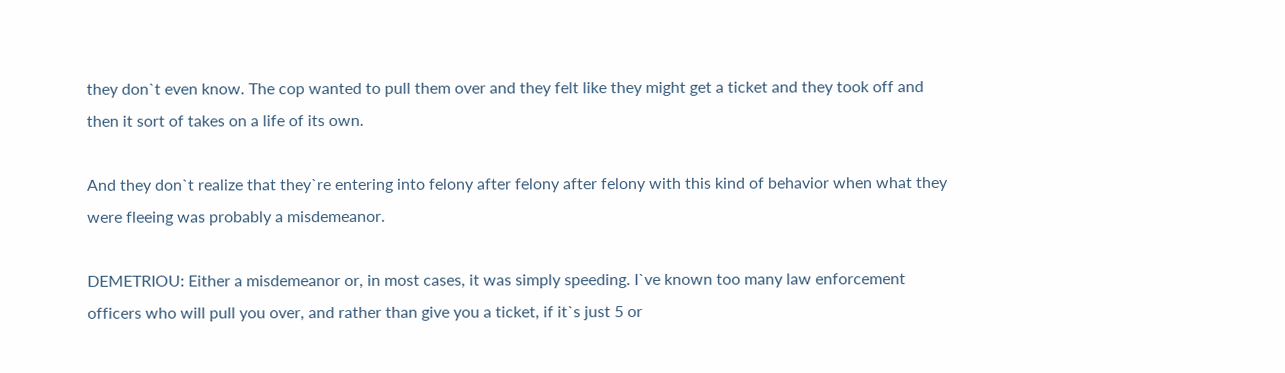they don`t even know. The cop wanted to pull them over and they felt like they might get a ticket and they took off and then it sort of takes on a life of its own.

And they don`t realize that they`re entering into felony after felony after felony with this kind of behavior when what they were fleeing was probably a misdemeanor.

DEMETRIOU: Either a misdemeanor or, in most cases, it was simply speeding. I`ve known too many law enforcement officers who will pull you over, and rather than give you a ticket, if it`s just 5 or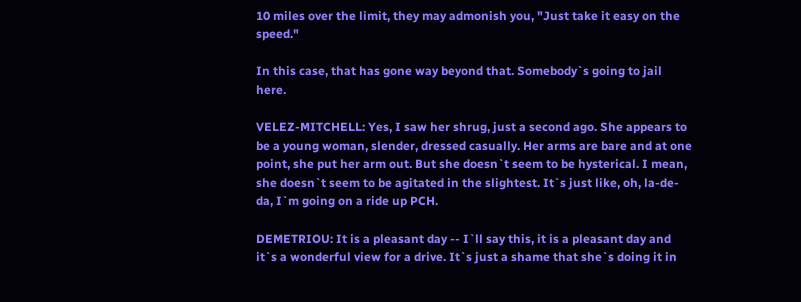10 miles over the limit, they may admonish you, "Just take it easy on the speed."

In this case, that has gone way beyond that. Somebody`s going to jail here.

VELEZ-MITCHELL: Yes, I saw her shrug, just a second ago. She appears to be a young woman, slender, dressed casually. Her arms are bare and at one point, she put her arm out. But she doesn`t seem to be hysterical. I mean, she doesn`t seem to be agitated in the slightest. It`s just like, oh, la-de-da, I`m going on a ride up PCH.

DEMETRIOU: It is a pleasant day -- I`ll say this, it is a pleasant day and it`s a wonderful view for a drive. It`s just a shame that she`s doing it in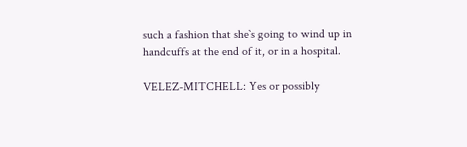such a fashion that she`s going to wind up in handcuffs at the end of it, or in a hospital.

VELEZ-MITCHELL: Yes or possibly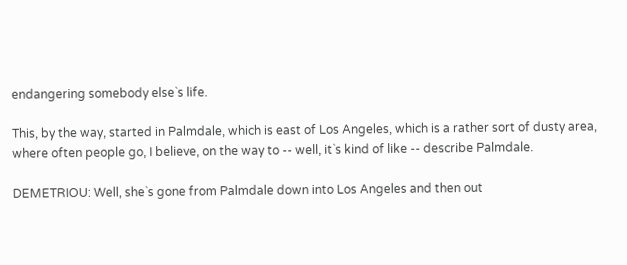endangering somebody else`s life.

This, by the way, started in Palmdale, which is east of Los Angeles, which is a rather sort of dusty area, where often people go, I believe, on the way to -- well, it`s kind of like -- describe Palmdale.

DEMETRIOU: Well, she`s gone from Palmdale down into Los Angeles and then out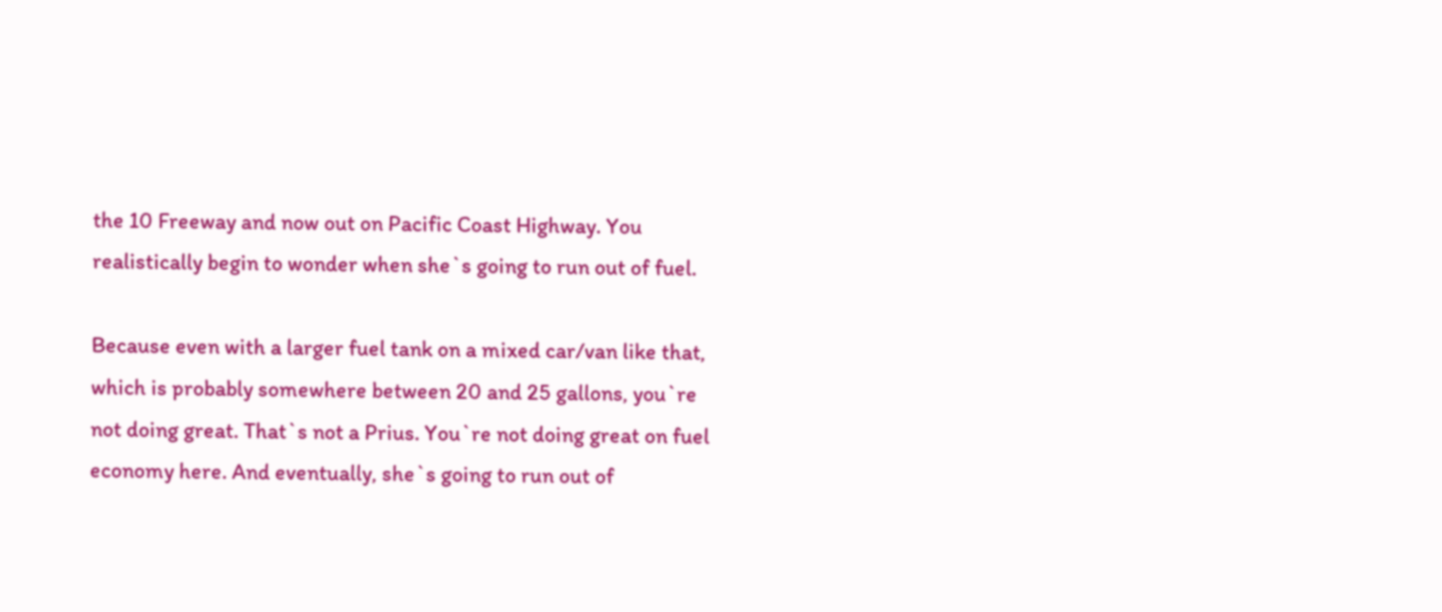the 10 Freeway and now out on Pacific Coast Highway. You realistically begin to wonder when she`s going to run out of fuel.

Because even with a larger fuel tank on a mixed car/van like that, which is probably somewhere between 20 and 25 gallons, you`re not doing great. That`s not a Prius. You`re not doing great on fuel economy here. And eventually, she`s going to run out of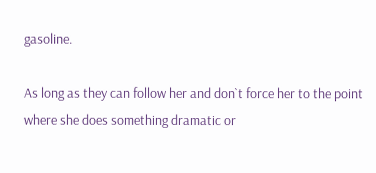gasoline.

As long as they can follow her and don`t force her to the point where she does something dramatic or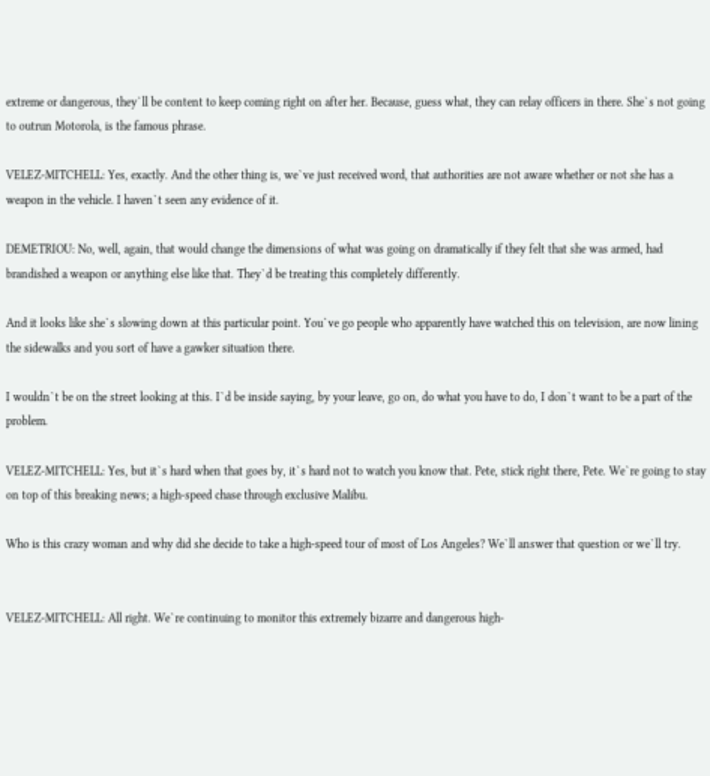extreme or dangerous, they`ll be content to keep coming right on after her. Because, guess what, they can relay officers in there. She`s not going to outrun Motorola, is the famous phrase.

VELEZ-MITCHELL: Yes, exactly. And the other thing is, we`ve just received word, that authorities are not aware whether or not she has a weapon in the vehicle. I haven`t seen any evidence of it.

DEMETRIOU: No, well, again, that would change the dimensions of what was going on dramatically if they felt that she was armed, had brandished a weapon or anything else like that. They`d be treating this completely differently.

And it looks like she`s slowing down at this particular point. You`ve go people who apparently have watched this on television, are now lining the sidewalks and you sort of have a gawker situation there.

I wouldn`t be on the street looking at this. I`d be inside saying, by your leave, go on, do what you have to do, I don`t want to be a part of the problem.

VELEZ-MITCHELL: Yes, but it`s hard when that goes by, it`s hard not to watch you know that. Pete, stick right there, Pete. We`re going to stay on top of this breaking news; a high-speed chase through exclusive Malibu.

Who is this crazy woman and why did she decide to take a high-speed tour of most of Los Angeles? We`ll answer that question or we`ll try.


VELEZ-MITCHELL: All right. We`re continuing to monitor this extremely bizarre and dangerous high-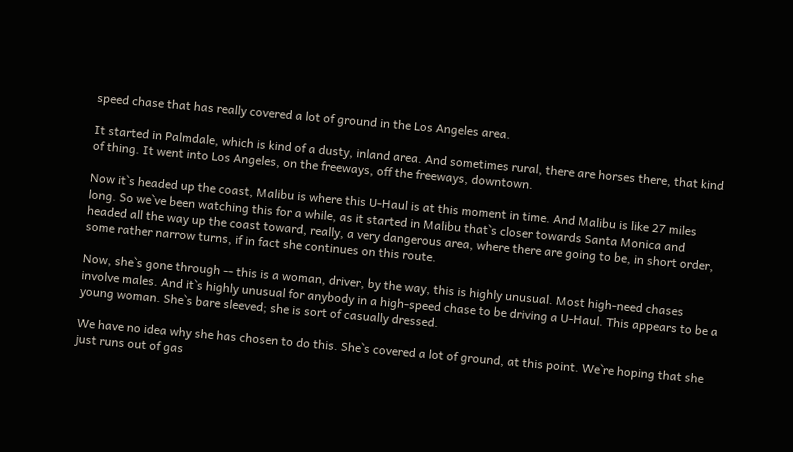speed chase that has really covered a lot of ground in the Los Angeles area.

It started in Palmdale, which is kind of a dusty, inland area. And sometimes rural, there are horses there, that kind of thing. It went into Los Angeles, on the freeways, off the freeways, downtown.

Now it`s headed up the coast, Malibu is where this U-Haul is at this moment in time. And Malibu is like 27 miles long. So we`ve been watching this for a while, as it started in Malibu that`s closer towards Santa Monica and headed all the way up the coast toward, really, a very dangerous area, where there are going to be, in short order, some rather narrow turns, if in fact she continues on this route.

Now, she`s gone through -- this is a woman, driver, by the way, this is highly unusual. Most high-need chases involve males. And it`s highly unusual for anybody in a high-speed chase to be driving a U-Haul. This appears to be a young woman. She`s bare sleeved; she is sort of casually dressed.

We have no idea why she has chosen to do this. She`s covered a lot of ground, at this point. We`re hoping that she just runs out of gas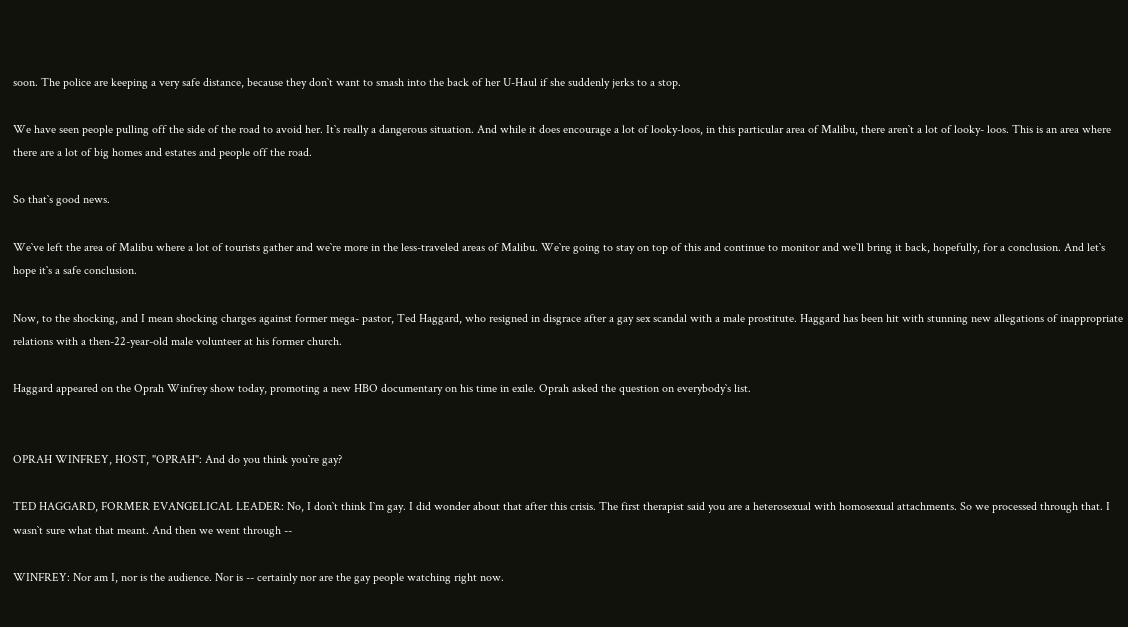soon. The police are keeping a very safe distance, because they don`t want to smash into the back of her U-Haul if she suddenly jerks to a stop.

We have seen people pulling off the side of the road to avoid her. It`s really a dangerous situation. And while it does encourage a lot of looky-loos, in this particular area of Malibu, there aren`t a lot of looky- loos. This is an area where there are a lot of big homes and estates and people off the road.

So that`s good news.

We`ve left the area of Malibu where a lot of tourists gather and we`re more in the less-traveled areas of Malibu. We`re going to stay on top of this and continue to monitor and we`ll bring it back, hopefully, for a conclusion. And let`s hope it`s a safe conclusion.

Now, to the shocking, and I mean shocking charges against former mega- pastor, Ted Haggard, who resigned in disgrace after a gay sex scandal with a male prostitute. Haggard has been hit with stunning new allegations of inappropriate relations with a then-22-year-old male volunteer at his former church.

Haggard appeared on the Oprah Winfrey show today, promoting a new HBO documentary on his time in exile. Oprah asked the question on everybody`s list.


OPRAH WINFREY, HOST, "OPRAH": And do you think you`re gay?

TED HAGGARD, FORMER EVANGELICAL LEADER: No, I don`t think I`m gay. I did wonder about that after this crisis. The first therapist said you are a heterosexual with homosexual attachments. So we processed through that. I wasn`t sure what that meant. And then we went through --

WINFREY: Nor am I, nor is the audience. Nor is -- certainly nor are the gay people watching right now.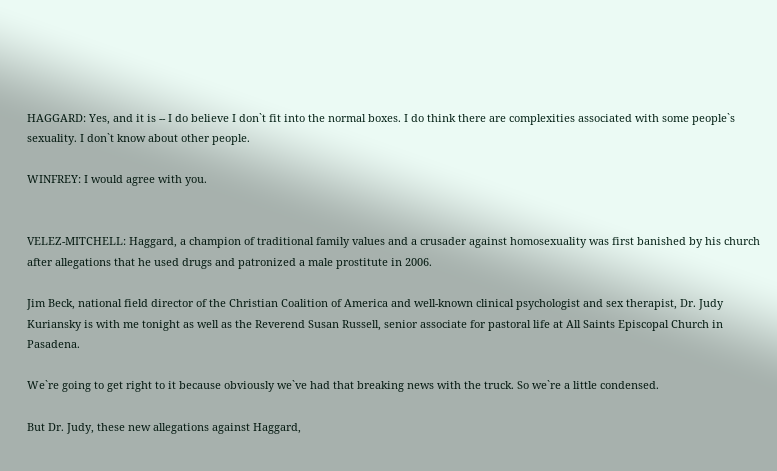HAGGARD: Yes, and it is -- I do believe I don`t fit into the normal boxes. I do think there are complexities associated with some people`s sexuality. I don`t know about other people.

WINFREY: I would agree with you.


VELEZ-MITCHELL: Haggard, a champion of traditional family values and a crusader against homosexuality was first banished by his church after allegations that he used drugs and patronized a male prostitute in 2006.

Jim Beck, national field director of the Christian Coalition of America and well-known clinical psychologist and sex therapist, Dr. Judy Kuriansky is with me tonight as well as the Reverend Susan Russell, senior associate for pastoral life at All Saints Episcopal Church in Pasadena.

We`re going to get right to it because obviously we`ve had that breaking news with the truck. So we`re a little condensed.

But Dr. Judy, these new allegations against Haggard,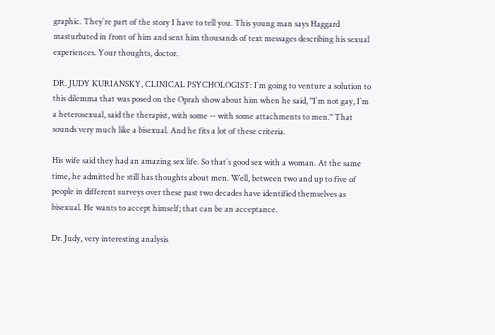graphic. They`re part of the story I have to tell you. This young man says Haggard masturbated in front of him and sent him thousands of text messages describing his sexual experiences. Your thoughts, doctor.

DR. JUDY KURIANSKY, CLINICAL PSYCHOLOGIST: I`m going to venture a solution to this dilemma that was posed on the Oprah show about him when he said, "I`m not gay, I`m a heterosexual, said the therapist, with some -- with some attachments to men." That sounds very much like a bisexual. And he fits a lot of these criteria.

His wife said they had an amazing sex life. So that`s good sex with a woman. At the same time, he admitted he still has thoughts about men. Well, between two and up to five of people in different surveys over these past two decades have identified themselves as bisexual. He wants to accept himself; that can be an acceptance.

Dr. Judy, very interesting analysis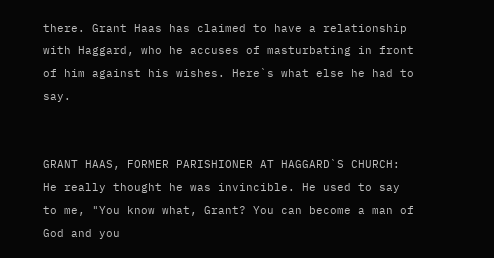there. Grant Haas has claimed to have a relationship with Haggard, who he accuses of masturbating in front of him against his wishes. Here`s what else he had to say.


GRANT HAAS, FORMER PARISHIONER AT HAGGARD`S CHURCH: He really thought he was invincible. He used to say to me, "You know what, Grant? You can become a man of God and you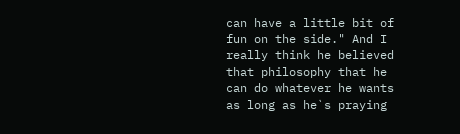can have a little bit of fun on the side." And I really think he believed that philosophy that he can do whatever he wants as long as he`s praying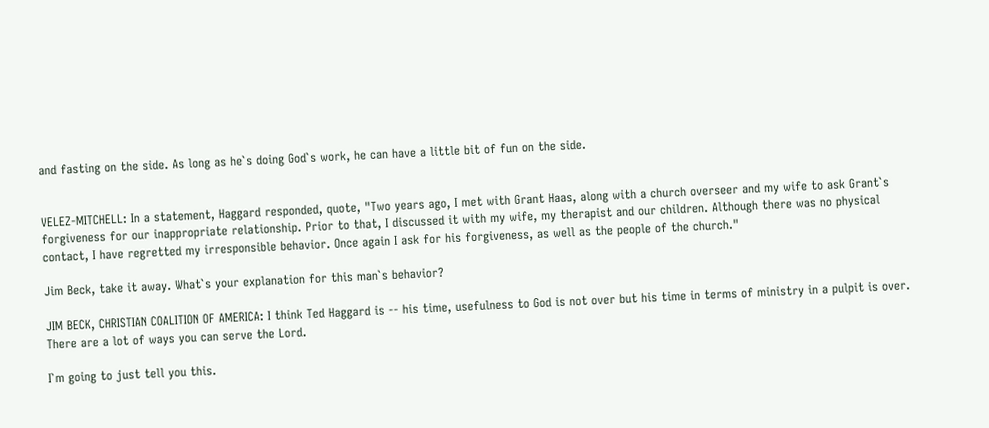and fasting on the side. As long as he`s doing God`s work, he can have a little bit of fun on the side.


VELEZ-MITCHELL: In a statement, Haggard responded, quote, "Two years ago, I met with Grant Haas, along with a church overseer and my wife to ask Grant`s forgiveness for our inappropriate relationship. Prior to that, I discussed it with my wife, my therapist and our children. Although there was no physical contact, I have regretted my irresponsible behavior. Once again I ask for his forgiveness, as well as the people of the church."

Jim Beck, take it away. What`s your explanation for this man`s behavior?

JIM BECK, CHRISTIAN COALITION OF AMERICA: I think Ted Haggard is -- his time, usefulness to God is not over but his time in terms of ministry in a pulpit is over. There are a lot of ways you can serve the Lord.

I`m going to just tell you this.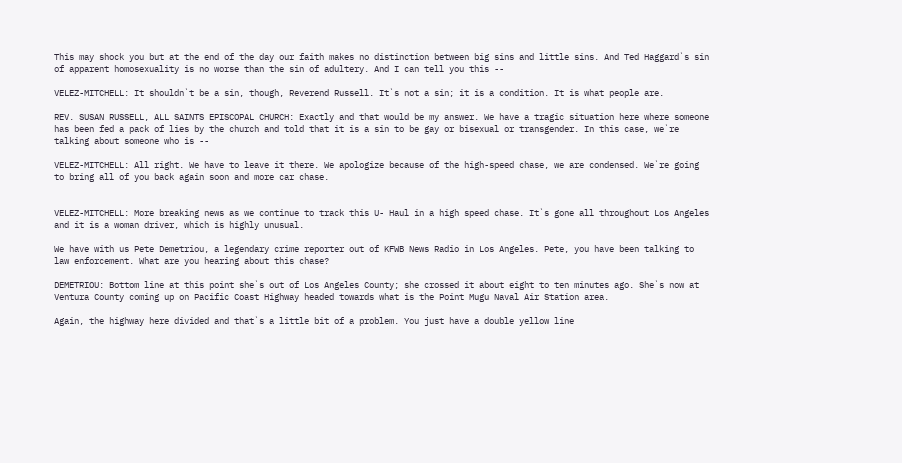This may shock you but at the end of the day our faith makes no distinction between big sins and little sins. And Ted Haggard`s sin of apparent homosexuality is no worse than the sin of adultery. And I can tell you this --

VELEZ-MITCHELL: It shouldn`t be a sin, though, Reverend Russell. It`s not a sin; it is a condition. It is what people are.

REV. SUSAN RUSSELL, ALL SAINTS EPISCOPAL CHURCH: Exactly and that would be my answer. We have a tragic situation here where someone has been fed a pack of lies by the church and told that it is a sin to be gay or bisexual or transgender. In this case, we`re talking about someone who is --

VELEZ-MITCHELL: All right. We have to leave it there. We apologize because of the high-speed chase, we are condensed. We`re going to bring all of you back again soon and more car chase.


VELEZ-MITCHELL: More breaking news as we continue to track this U- Haul in a high speed chase. It`s gone all throughout Los Angeles and it is a woman driver, which is highly unusual.

We have with us Pete Demetriou, a legendary crime reporter out of KFWB News Radio in Los Angeles. Pete, you have been talking to law enforcement. What are you hearing about this chase?

DEMETRIOU: Bottom line at this point she`s out of Los Angeles County; she crossed it about eight to ten minutes ago. She`s now at Ventura County coming up on Pacific Coast Highway headed towards what is the Point Mugu Naval Air Station area.

Again, the highway here divided and that`s a little bit of a problem. You just have a double yellow line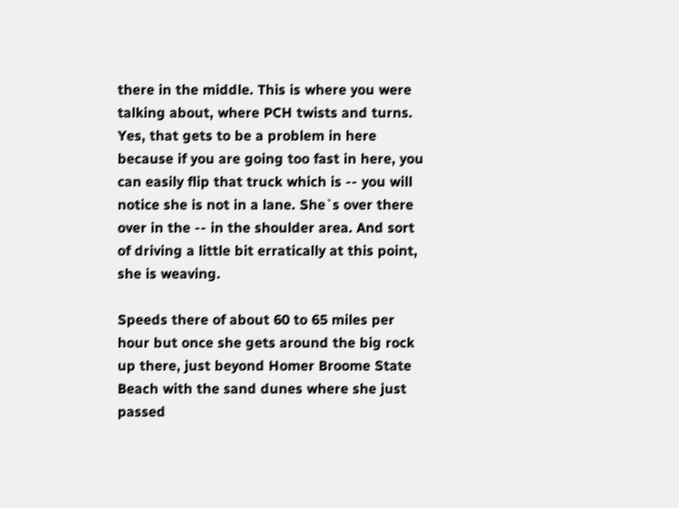there in the middle. This is where you were talking about, where PCH twists and turns. Yes, that gets to be a problem in here because if you are going too fast in here, you can easily flip that truck which is -- you will notice she is not in a lane. She`s over there over in the -- in the shoulder area. And sort of driving a little bit erratically at this point, she is weaving.

Speeds there of about 60 to 65 miles per hour but once she gets around the big rock up there, just beyond Homer Broome State Beach with the sand dunes where she just passed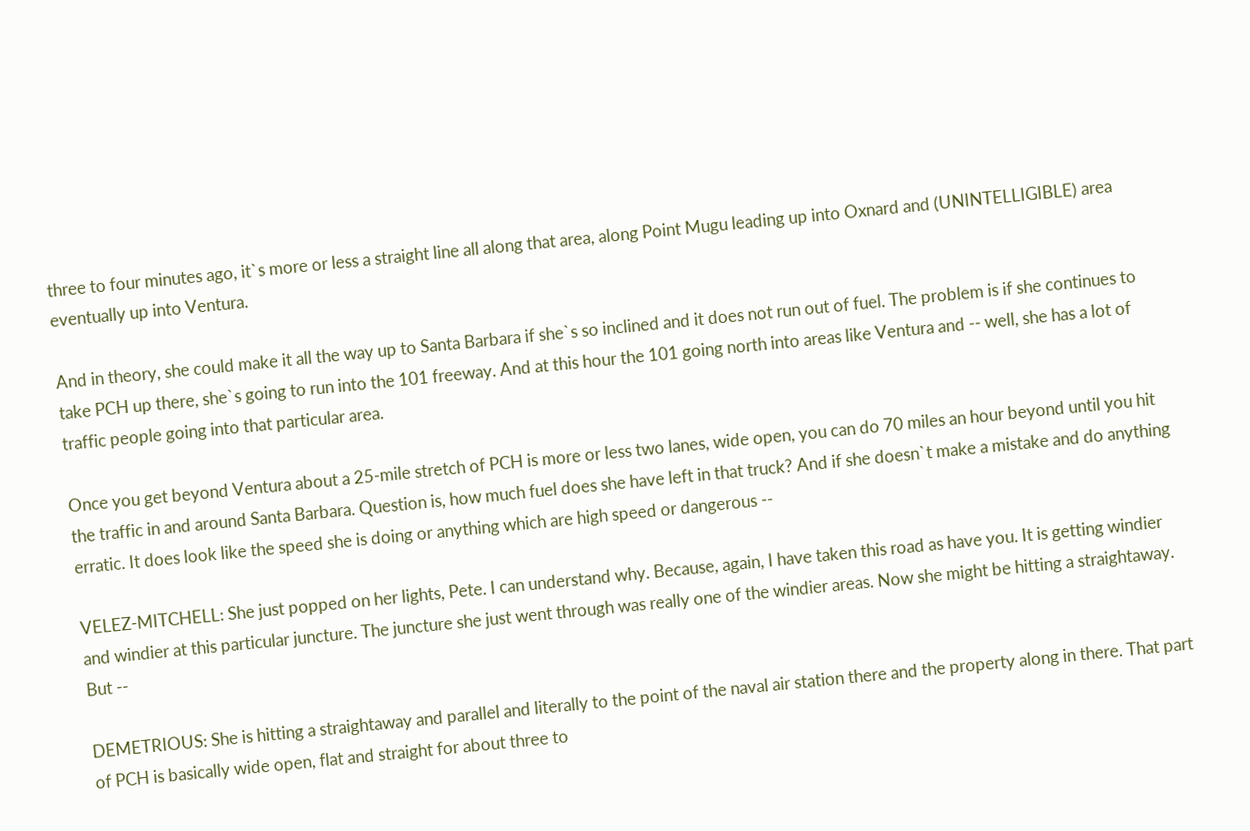three to four minutes ago, it`s more or less a straight line all along that area, along Point Mugu leading up into Oxnard and (UNINTELLIGIBLE) area eventually up into Ventura.

And in theory, she could make it all the way up to Santa Barbara if she`s so inclined and it does not run out of fuel. The problem is if she continues to take PCH up there, she`s going to run into the 101 freeway. And at this hour the 101 going north into areas like Ventura and -- well, she has a lot of traffic people going into that particular area.

Once you get beyond Ventura about a 25-mile stretch of PCH is more or less two lanes, wide open, you can do 70 miles an hour beyond until you hit the traffic in and around Santa Barbara. Question is, how much fuel does she have left in that truck? And if she doesn`t make a mistake and do anything erratic. It does look like the speed she is doing or anything which are high speed or dangerous --

VELEZ-MITCHELL: She just popped on her lights, Pete. I can understand why. Because, again, I have taken this road as have you. It is getting windier and windier at this particular juncture. The juncture she just went through was really one of the windier areas. Now she might be hitting a straightaway. But --

DEMETRIOUS: She is hitting a straightaway and parallel and literally to the point of the naval air station there and the property along in there. That part of PCH is basically wide open, flat and straight for about three to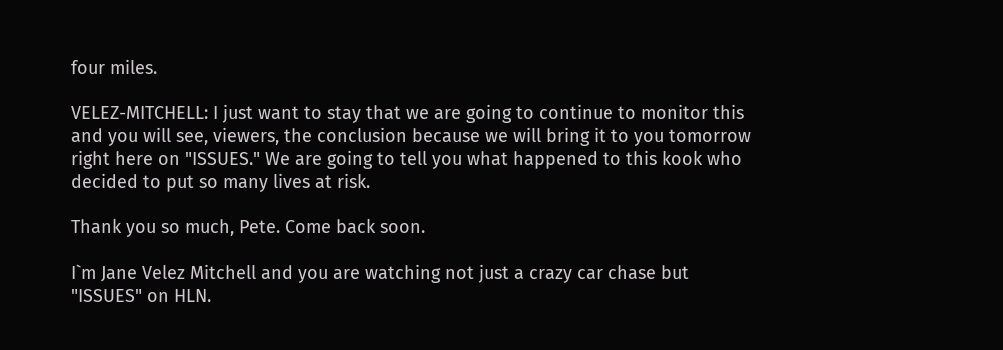four miles.

VELEZ-MITCHELL: I just want to stay that we are going to continue to monitor this and you will see, viewers, the conclusion because we will bring it to you tomorrow right here on "ISSUES." We are going to tell you what happened to this kook who decided to put so many lives at risk.

Thank you so much, Pete. Come back soon.

I`m Jane Velez Mitchell and you are watching not just a crazy car chase but "ISSUES" on HLN.